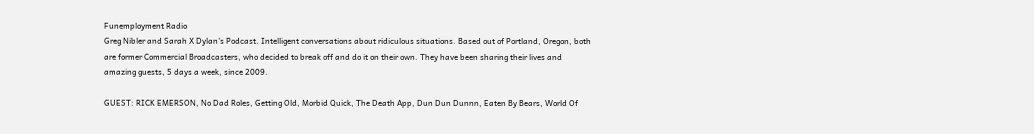Funemployment Radio
Greg Nibler and Sarah X Dylan's Podcast. Intelligent conversations about ridiculous situations. Based out of Portland, Oregon, both are former Commercial Broadcasters, who decided to break off and do it on their own. They have been sharing their lives and amazing guests, 5 days a week, since 2009.

GUEST: RICK EMERSON, No Dad Roles, Getting Old, Morbid Quick, The Death App, Dun Dun Dunnn, Eaten By Bears, World Of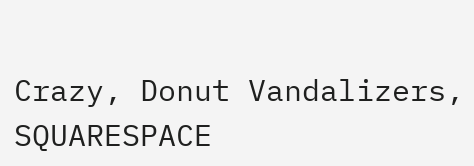Crazy, Donut Vandalizers, SQUARESPACE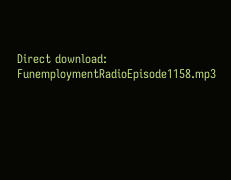Direct download: FunemploymentRadioEpisode1158.mp3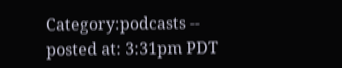Category:podcasts -- posted at: 3:31pm PDT